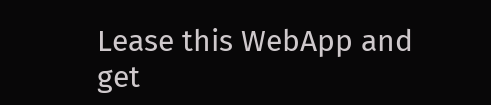Lease this WebApp and get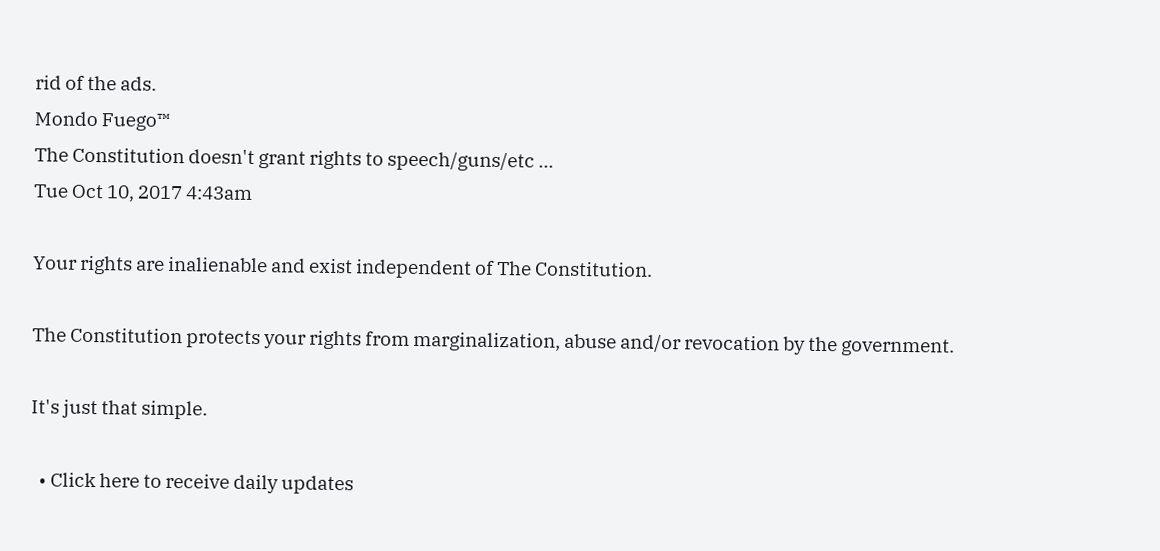rid of the ads.
Mondo Fuego™
The Constitution doesn't grant rights to speech/guns/etc ...
Tue Oct 10, 2017 4:43am

Your rights are inalienable and exist independent of The Constitution.

The Constitution protects your rights from marginalization, abuse and/or revocation by the government.

It's just that simple.

  • Click here to receive daily updates